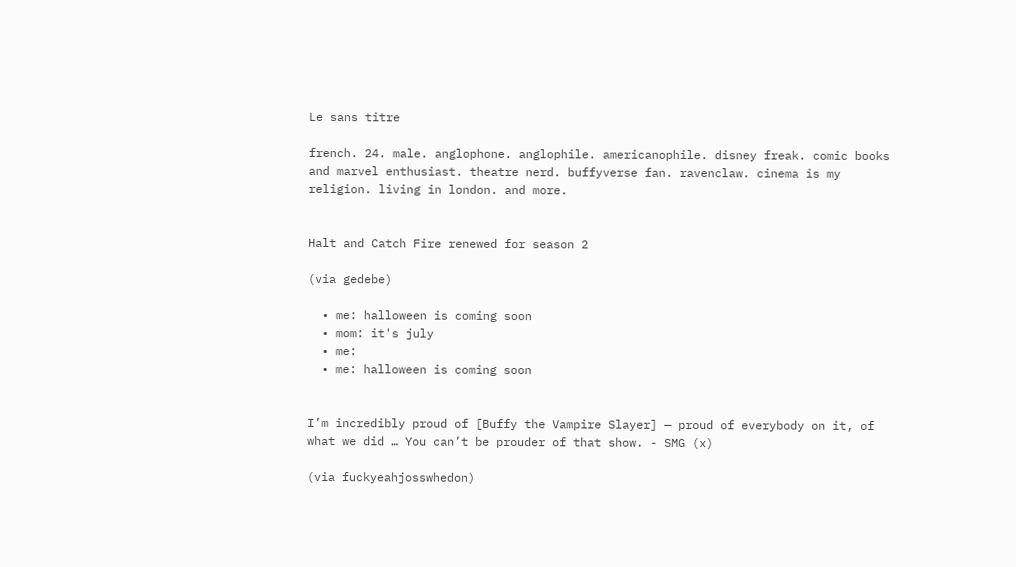Le sans titre

french. 24. male. anglophone. anglophile. americanophile. disney freak. comic books and marvel enthusiast. theatre nerd. buffyverse fan. ravenclaw. cinema is my religion. living in london. and more.


Halt and Catch Fire renewed for season 2

(via gedebe)

  • me: halloween is coming soon
  • mom: it's july
  • me:
  • me: halloween is coming soon


I’m incredibly proud of [Buffy the Vampire Slayer] — proud of everybody on it, of what we did … You can’t be prouder of that show. - SMG (x)

(via fuckyeahjosswhedon)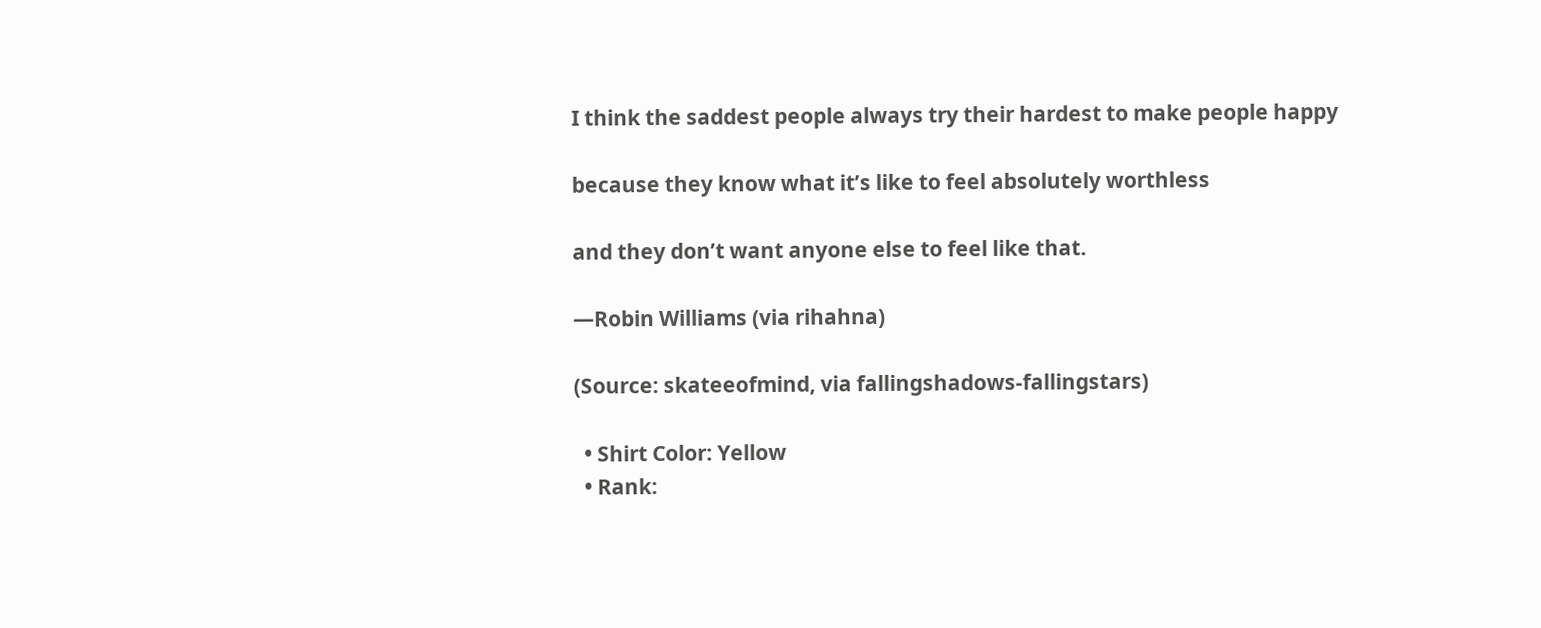I think the saddest people always try their hardest to make people happy

because they know what it’s like to feel absolutely worthless

and they don’t want anyone else to feel like that.

—Robin Williams (via rihahna)

(Source: skateeofmind, via fallingshadows-fallingstars)

  • Shirt Color: Yellow
  • Rank: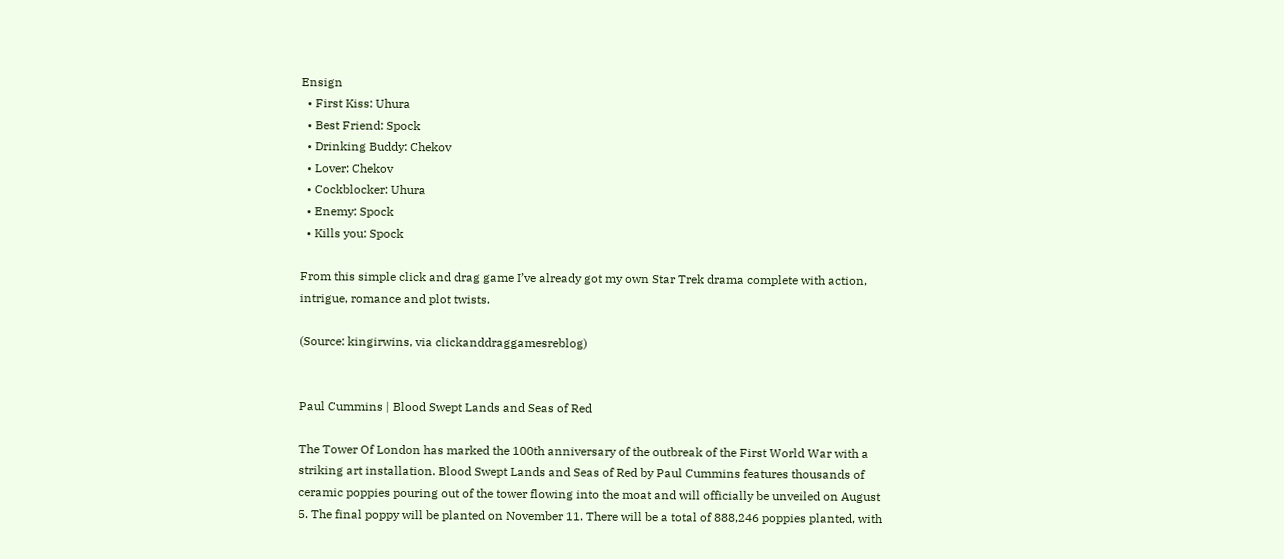Ensign
  • First Kiss: Uhura
  • Best Friend: Spock
  • Drinking Buddy: Chekov
  • Lover: Chekov
  • Cockblocker: Uhura
  • Enemy: Spock
  • Kills you: Spock

From this simple click and drag game I’ve already got my own Star Trek drama complete with action, intrigue, romance and plot twists.

(Source: kingirwins, via clickanddraggamesreblog)


Paul Cummins | Blood Swept Lands and Seas of Red

The Tower Of London has marked the 100th anniversary of the outbreak of the First World War with a striking art installation. Blood Swept Lands and Seas of Red by Paul Cummins features thousands of ceramic poppies pouring out of the tower flowing into the moat and will officially be unveiled on August 5. The final poppy will be planted on November 11. There will be a total of 888,246 poppies planted, with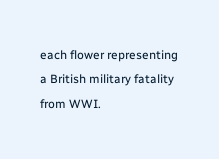each flower representing a British military fatality from WWI.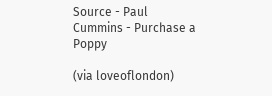Source - Paul Cummins - Purchase a Poppy

(via loveoflondon)